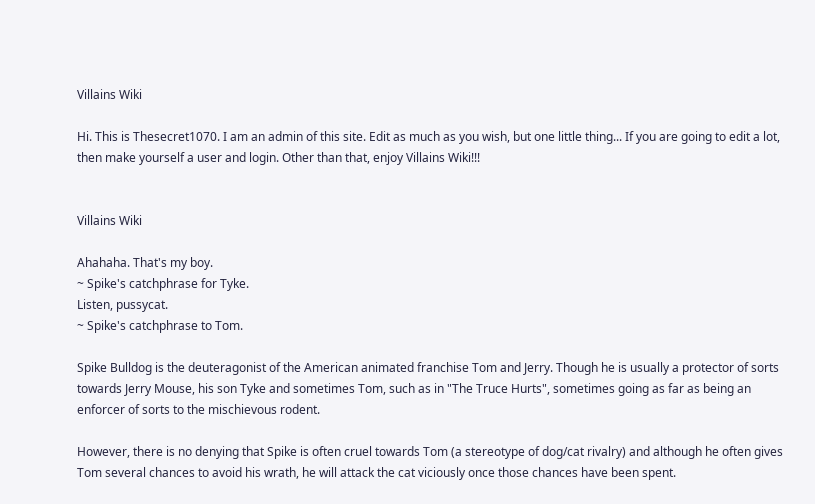Villains Wiki

Hi. This is Thesecret1070. I am an admin of this site. Edit as much as you wish, but one little thing... If you are going to edit a lot, then make yourself a user and login. Other than that, enjoy Villains Wiki!!!


Villains Wiki

Ahahaha. That's my boy.
~ Spike's catchphrase for Tyke.
Listen, pussycat.
~ Spike's catchphrase to Tom.

Spike Bulldog is the deuteragonist of the American animated franchise Tom and Jerry. Though he is usually a protector of sorts towards Jerry Mouse, his son Tyke and sometimes Tom, such as in "The Truce Hurts", sometimes going as far as being an enforcer of sorts to the mischievous rodent.

However, there is no denying that Spike is often cruel towards Tom (a stereotype of dog/cat rivalry) and although he often gives Tom several chances to avoid his wrath, he will attack the cat viciously once those chances have been spent.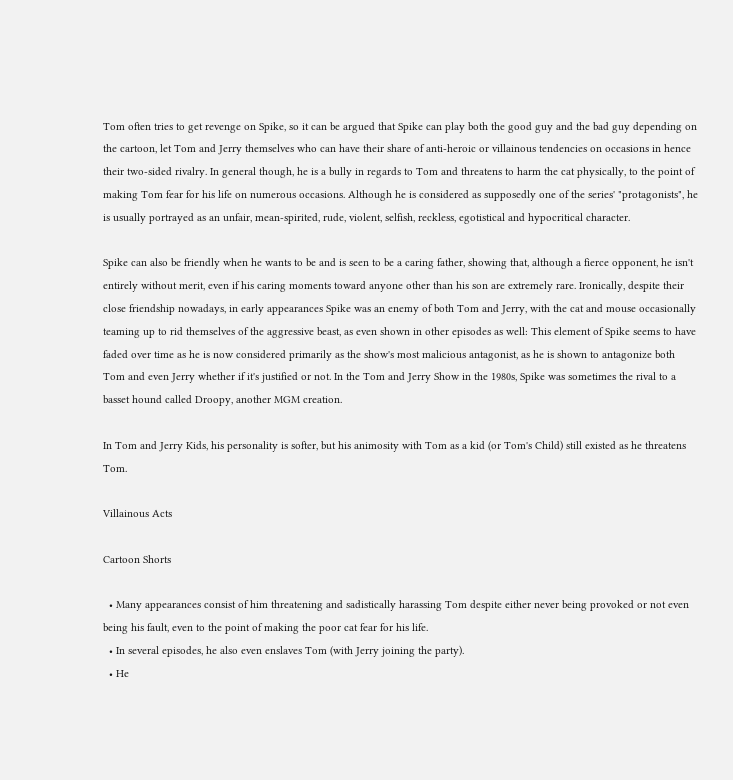Tom often tries to get revenge on Spike, so it can be argued that Spike can play both the good guy and the bad guy depending on the cartoon, let Tom and Jerry themselves who can have their share of anti-heroic or villainous tendencies on occasions in hence their two-sided rivalry. In general though, he is a bully in regards to Tom and threatens to harm the cat physically, to the point of making Tom fear for his life on numerous occasions. Although he is considered as supposedly one of the series' "protagonists", he is usually portrayed as an unfair, mean-spirited, rude, violent, selfish, reckless, egotistical and hypocritical character.

Spike can also be friendly when he wants to be and is seen to be a caring father, showing that, although a fierce opponent, he isn't entirely without merit, even if his caring moments toward anyone other than his son are extremely rare. Ironically, despite their close friendship nowadays, in early appearances Spike was an enemy of both Tom and Jerry, with the cat and mouse occasionally teaming up to rid themselves of the aggressive beast, as even shown in other episodes as well: This element of Spike seems to have faded over time as he is now considered primarily as the show's most malicious antagonist, as he is shown to antagonize both Tom and even Jerry whether if it's justified or not. In the Tom and Jerry Show in the 1980s, Spike was sometimes the rival to a basset hound called Droopy, another MGM creation.

In Tom and Jerry Kids, his personality is softer, but his animosity with Tom as a kid (or Tom's Child) still existed as he threatens Tom.

Villainous Acts

Cartoon Shorts

  • Many appearances consist of him threatening and sadistically harassing Tom despite either never being provoked or not even being his fault, even to the point of making the poor cat fear for his life.
  • In several episodes, he also even enslaves Tom (with Jerry joining the party).
  • He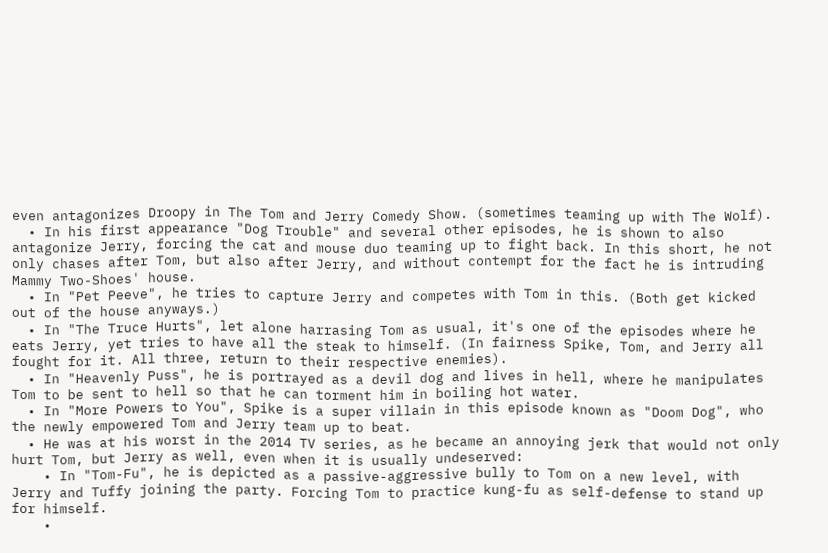even antagonizes Droopy in The Tom and Jerry Comedy Show. (sometimes teaming up with The Wolf).
  • In his first appearance "Dog Trouble" and several other episodes, he is shown to also antagonize Jerry, forcing the cat and mouse duo teaming up to fight back. In this short, he not only chases after Tom, but also after Jerry, and without contempt for the fact he is intruding Mammy Two-Shoes' house.
  • In "Pet Peeve", he tries to capture Jerry and competes with Tom in this. (Both get kicked out of the house anyways.)
  • In "The Truce Hurts", let alone harrasing Tom as usual, it's one of the episodes where he eats Jerry, yet tries to have all the steak to himself. (In fairness Spike, Tom, and Jerry all fought for it. All three, return to their respective enemies).
  • In "Heavenly Puss", he is portrayed as a devil dog and lives in hell, where he manipulates Tom to be sent to hell so that he can torment him in boiling hot water.
  • In "More Powers to You", Spike is a super villain in this episode known as "Doom Dog", who the newly empowered Tom and Jerry team up to beat.
  • He was at his worst in the 2014 TV series, as he became an annoying jerk that would not only hurt Tom, but Jerry as well, even when it is usually undeserved:
    • In "Tom-Fu", he is depicted as a passive-aggressive bully to Tom on a new level, with Jerry and Tuffy joining the party. Forcing Tom to practice kung-fu as self-defense to stand up for himself.
    •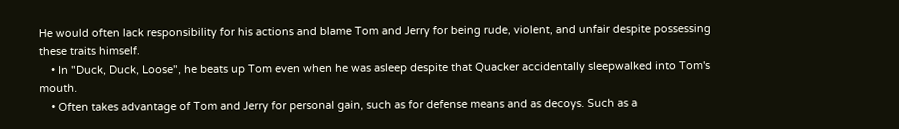He would often lack responsibility for his actions and blame Tom and Jerry for being rude, violent, and unfair despite possessing these traits himself.
    • In "Duck, Duck, Loose", he beats up Tom even when he was asleep despite that Quacker accidentally sleepwalked into Tom's mouth.
    • Often takes advantage of Tom and Jerry for personal gain, such as for defense means and as decoys. Such as a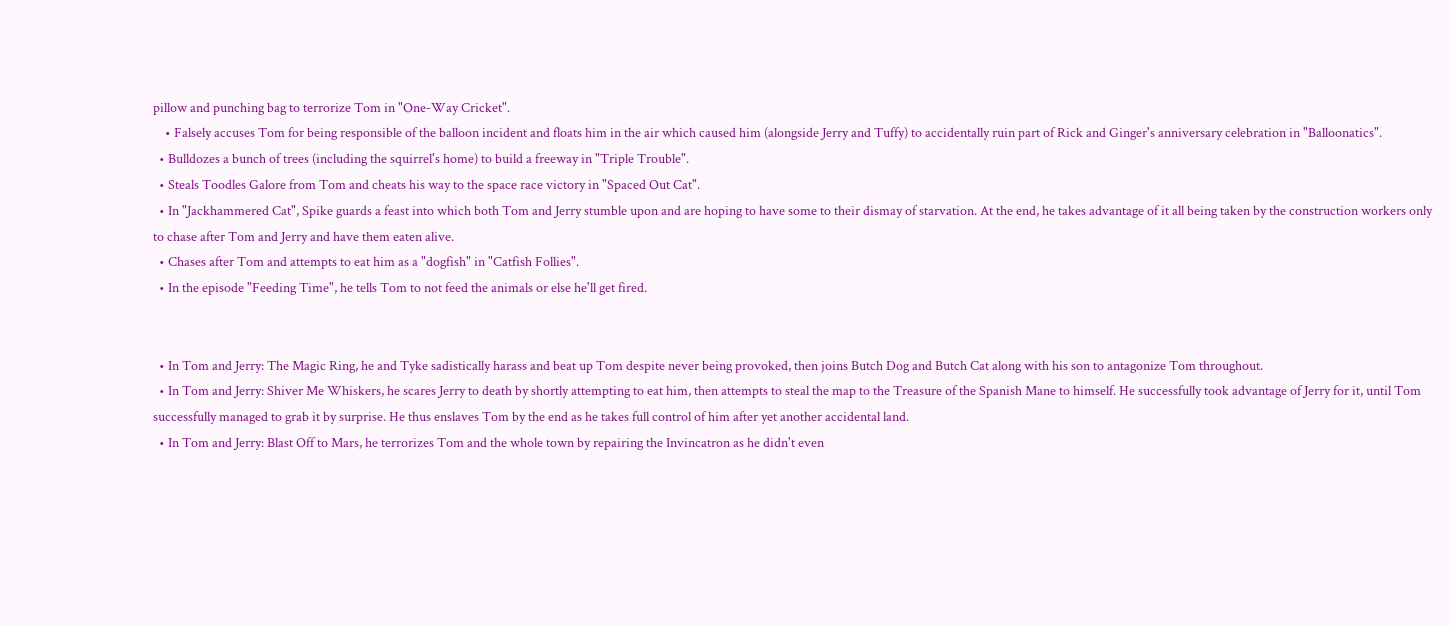pillow and punching bag to terrorize Tom in "One-Way Cricket".
    • Falsely accuses Tom for being responsible of the balloon incident and floats him in the air which caused him (alongside Jerry and Tuffy) to accidentally ruin part of Rick and Ginger's anniversary celebration in "Balloonatics".
  • Bulldozes a bunch of trees (including the squirrel's home) to build a freeway in "Triple Trouble".
  • Steals Toodles Galore from Tom and cheats his way to the space race victory in "Spaced Out Cat".
  • In "Jackhammered Cat", Spike guards a feast into which both Tom and Jerry stumble upon and are hoping to have some to their dismay of starvation. At the end, he takes advantage of it all being taken by the construction workers only to chase after Tom and Jerry and have them eaten alive.
  • Chases after Tom and attempts to eat him as a "dogfish" in "Catfish Follies".
  • In the episode "Feeding Time", he tells Tom to not feed the animals or else he'll get fired.


  • In Tom and Jerry: The Magic Ring, he and Tyke sadistically harass and beat up Tom despite never being provoked, then joins Butch Dog and Butch Cat along with his son to antagonize Tom throughout.
  • In Tom and Jerry: Shiver Me Whiskers, he scares Jerry to death by shortly attempting to eat him, then attempts to steal the map to the Treasure of the Spanish Mane to himself. He successfully took advantage of Jerry for it, until Tom successfully managed to grab it by surprise. He thus enslaves Tom by the end as he takes full control of him after yet another accidental land.
  • In Tom and Jerry: Blast Off to Mars, he terrorizes Tom and the whole town by repairing the Invincatron as he didn't even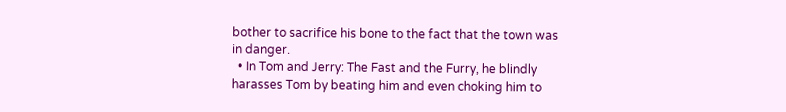bother to sacrifice his bone to the fact that the town was in danger.
  • In Tom and Jerry: The Fast and the Furry, he blindly harasses Tom by beating him and even choking him to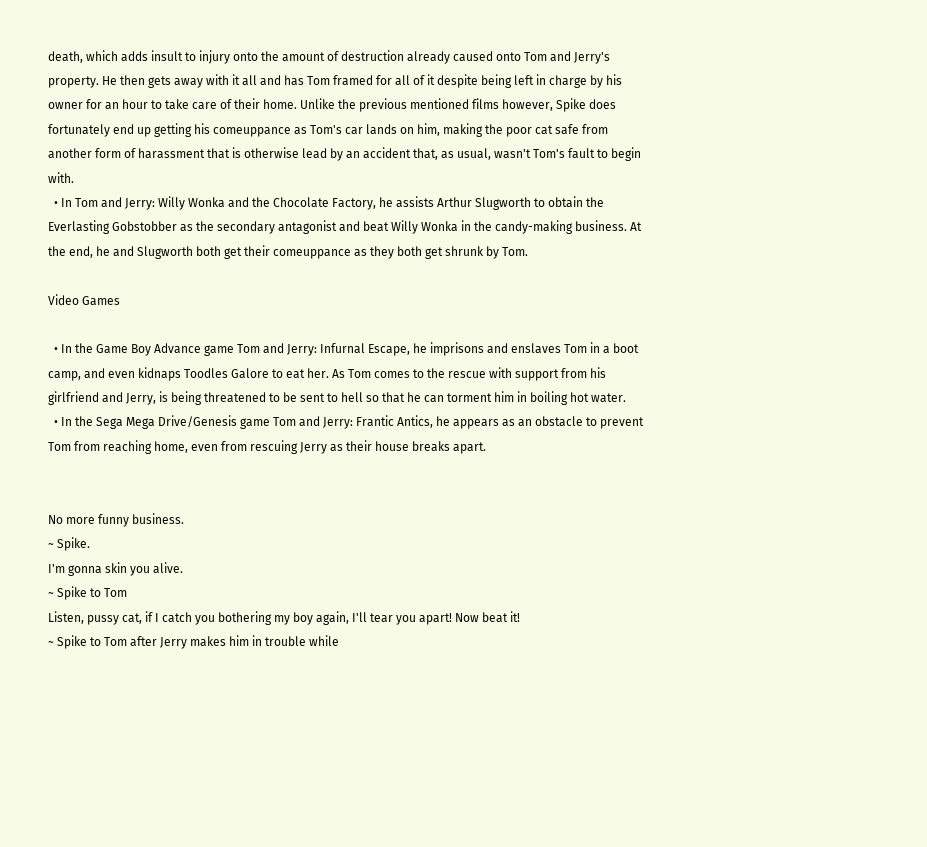death, which adds insult to injury onto the amount of destruction already caused onto Tom and Jerry's property. He then gets away with it all and has Tom framed for all of it despite being left in charge by his owner for an hour to take care of their home. Unlike the previous mentioned films however, Spike does fortunately end up getting his comeuppance as Tom's car lands on him, making the poor cat safe from another form of harassment that is otherwise lead by an accident that, as usual, wasn't Tom's fault to begin with.
  • In Tom and Jerry: Willy Wonka and the Chocolate Factory, he assists Arthur Slugworth to obtain the Everlasting Gobstobber as the secondary antagonist and beat Willy Wonka in the candy-making business. At the end, he and Slugworth both get their comeuppance as they both get shrunk by Tom.

Video Games

  • In the Game Boy Advance game Tom and Jerry: Infurnal Escape, he imprisons and enslaves Tom in a boot camp, and even kidnaps Toodles Galore to eat her. As Tom comes to the rescue with support from his girlfriend and Jerry, is being threatened to be sent to hell so that he can torment him in boiling hot water.
  • In the Sega Mega Drive/Genesis game Tom and Jerry: Frantic Antics, he appears as an obstacle to prevent Tom from reaching home, even from rescuing Jerry as their house breaks apart.


No more funny business.
~ Spike.
I'm gonna skin you alive.
~ Spike to Tom
Listen, pussy cat, if I catch you bothering my boy again, I'll tear you apart! Now beat it!
~ Spike to Tom after Jerry makes him in trouble while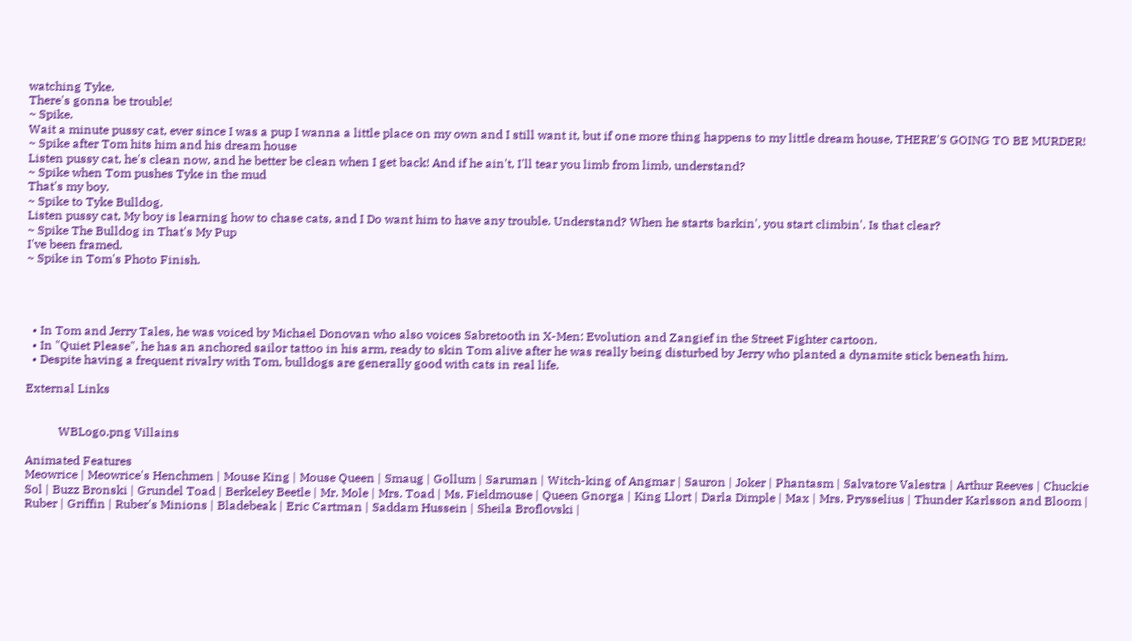watching Tyke.
There's gonna be trouble!
~ Spike.
Wait a minute pussy cat, ever since I was a pup I wanna a little place on my own and I still want it, but if one more thing happens to my little dream house, THERE'S GOING TO BE MURDER!
~ Spike after Tom hits him and his dream house
Listen pussy cat, he's clean now, and he better be clean when I get back! And if he ain't, I'll tear you limb from limb, understand?
~ Spike when Tom pushes Tyke in the mud
That's my boy.
~ Spike to Tyke Bulldog.
Listen pussy cat, My boy is learning how to chase cats, and I Do want him to have any trouble. Understand? When he starts barkin', you start climbin'. Is that clear?
~ Spike The Bulldog in That's My Pup
I've been framed.
~ Spike in Tom's Photo Finish.




  • In Tom and Jerry Tales, he was voiced by Michael Donovan who also voices Sabretooth in X-Men: Evolution and Zangief in the Street Fighter cartoon.
  • In "Quiet Please", he has an anchored sailor tattoo in his arm, ready to skin Tom alive after he was really being disturbed by Jerry who planted a dynamite stick beneath him.
  • Despite having a frequent rivalry with Tom, bulldogs are generally good with cats in real life.

External Links


           WBLogo.png Villains

Animated Features
Meowrice | Meowrice's Henchmen | Mouse King | Mouse Queen | Smaug | Gollum | Saruman | Witch-king of Angmar | Sauron | Joker | Phantasm | Salvatore Valestra | Arthur Reeves | Chuckie Sol | Buzz Bronski | Grundel Toad | Berkeley Beetle | Mr. Mole | Mrs. Toad | Ms. Fieldmouse | Queen Gnorga | King Llort | Darla Dimple | Max | Mrs. Prysselius | Thunder Karlsson and Bloom | Ruber | Griffin | Ruber's Minions | Bladebeak | Eric Cartman | Saddam Hussein | Sheila Broflovski |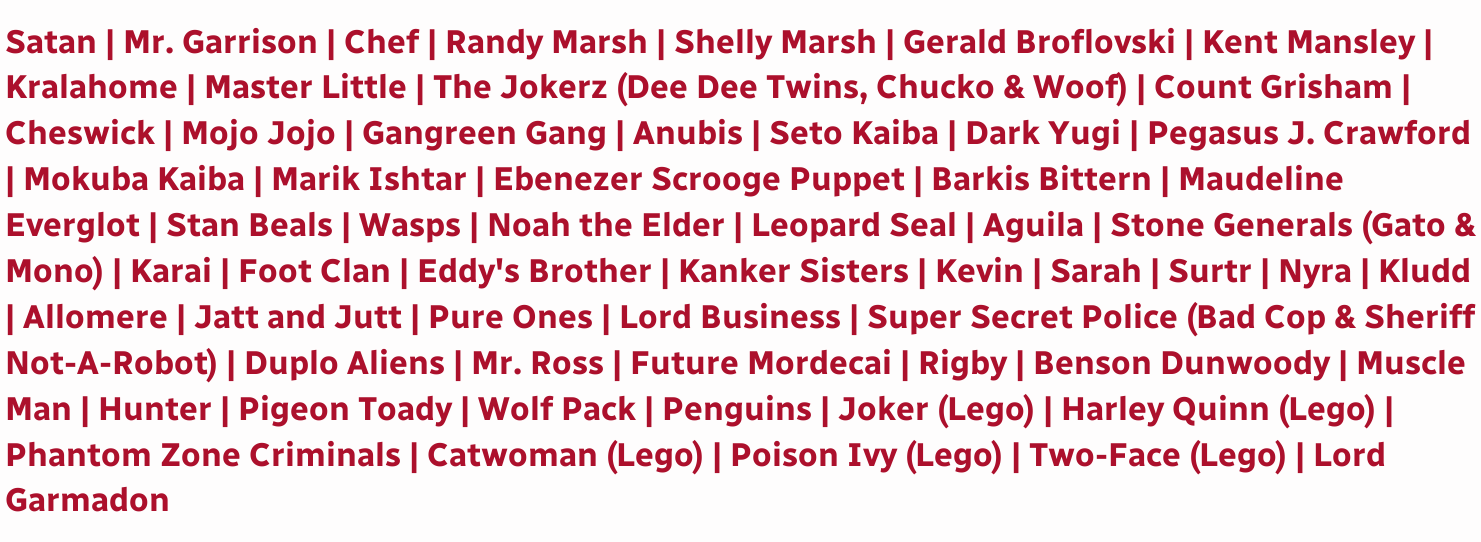Satan | Mr. Garrison | Chef | Randy Marsh | Shelly Marsh | Gerald Broflovski | Kent Mansley | Kralahome | Master Little | The Jokerz (Dee Dee Twins, Chucko & Woof) | Count Grisham | Cheswick | Mojo Jojo | Gangreen Gang | Anubis | Seto Kaiba | Dark Yugi | Pegasus J. Crawford | Mokuba Kaiba | Marik Ishtar | Ebenezer Scrooge Puppet | Barkis Bittern | Maudeline Everglot | Stan Beals | Wasps | Noah the Elder | Leopard Seal | Aguila | Stone Generals (Gato & Mono) | Karai | Foot Clan | Eddy's Brother | Kanker Sisters | Kevin | Sarah | Surtr | Nyra | Kludd | Allomere | Jatt and Jutt | Pure Ones | Lord Business | Super Secret Police (Bad Cop & Sheriff Not-A-Robot) | Duplo Aliens | Mr. Ross | Future Mordecai | Rigby | Benson Dunwoody | Muscle Man | Hunter | Pigeon Toady | Wolf Pack | Penguins | Joker (Lego) | Harley Quinn (Lego) | Phantom Zone Criminals | Catwoman (Lego) | Poison Ivy (Lego) | Two-Face (Lego) | Lord Garmadon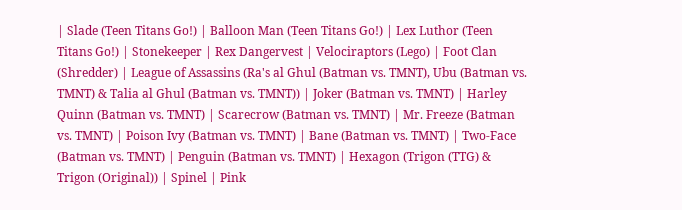| Slade (Teen Titans Go!) | Balloon Man (Teen Titans Go!) | Lex Luthor (Teen Titans Go!) | Stonekeeper | Rex Dangervest | Velociraptors (Lego) | Foot Clan (Shredder) | League of Assassins (Ra's al Ghul (Batman vs. TMNT), Ubu (Batman vs. TMNT) & Talia al Ghul (Batman vs. TMNT)) | Joker (Batman vs. TMNT) | Harley Quinn (Batman vs. TMNT) | Scarecrow (Batman vs. TMNT) | Mr. Freeze (Batman vs. TMNT) | Poison Ivy (Batman vs. TMNT) | Bane (Batman vs. TMNT) | Two-Face (Batman vs. TMNT) | Penguin (Batman vs. TMNT) | Hexagon (Trigon (TTG) & Trigon (Original)) | Spinel | Pink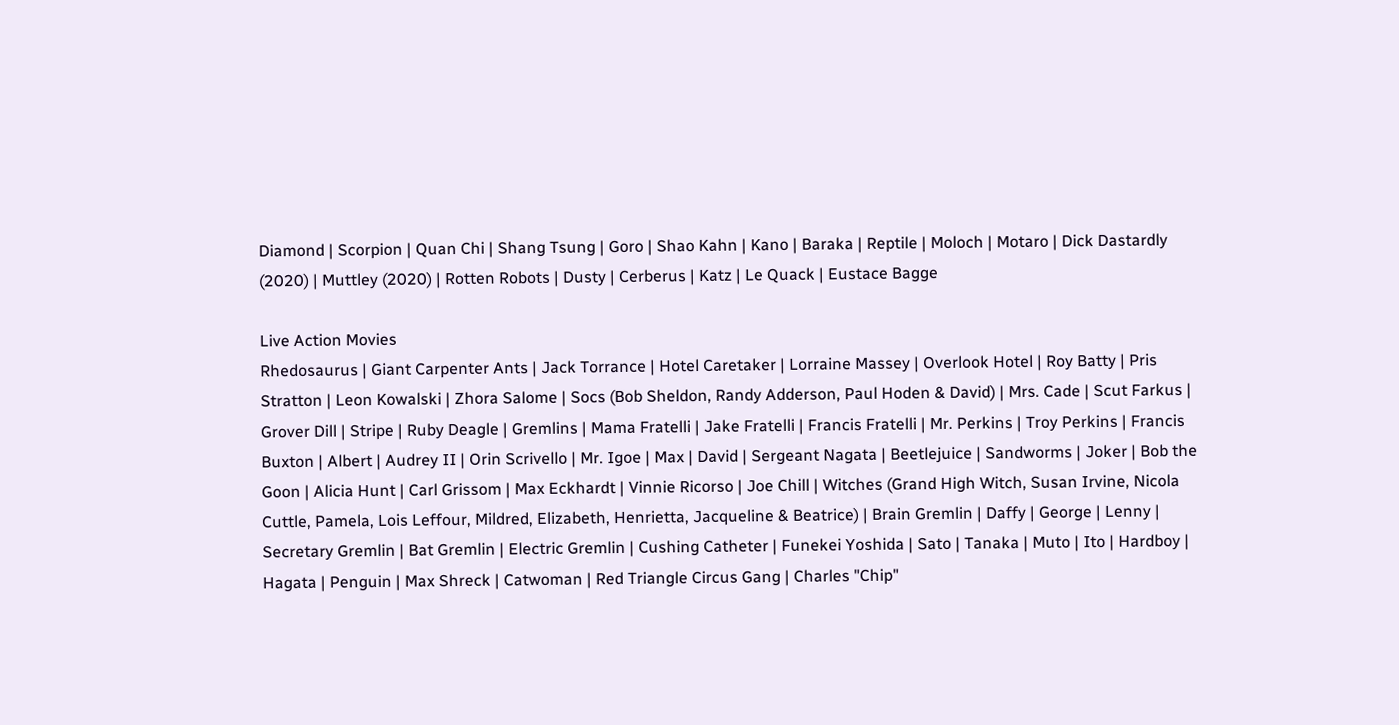Diamond | Scorpion | Quan Chi | Shang Tsung | Goro | Shao Kahn | Kano | Baraka | Reptile | Moloch | Motaro | Dick Dastardly (2020) | Muttley (2020) | Rotten Robots | Dusty | Cerberus | Katz | Le Quack | Eustace Bagge

Live Action Movies
Rhedosaurus | Giant Carpenter Ants | Jack Torrance | Hotel Caretaker | Lorraine Massey | Overlook Hotel | Roy Batty | Pris Stratton | Leon Kowalski | Zhora Salome | Socs (Bob Sheldon, Randy Adderson, Paul Hoden & David) | Mrs. Cade | Scut Farkus | Grover Dill | Stripe | Ruby Deagle | Gremlins | Mama Fratelli | Jake Fratelli | Francis Fratelli | Mr. Perkins | Troy Perkins | Francis Buxton | Albert | Audrey II | Orin Scrivello | Mr. Igoe | Max | David | Sergeant Nagata | Beetlejuice | Sandworms | Joker | Bob the Goon | Alicia Hunt | Carl Grissom | Max Eckhardt | Vinnie Ricorso | Joe Chill | Witches (Grand High Witch, Susan Irvine, Nicola Cuttle, Pamela, Lois Leffour, Mildred, Elizabeth, Henrietta, Jacqueline & Beatrice) | Brain Gremlin | Daffy | George | Lenny | Secretary Gremlin | Bat Gremlin | Electric Gremlin | Cushing Catheter | Funekei Yoshida | Sato | Tanaka | Muto | Ito | Hardboy | Hagata | Penguin | Max Shreck | Catwoman | Red Triangle Circus Gang | Charles "Chip"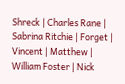Shreck | Charles Rane | Sabrina Ritchie | Forget | Vincent | Matthew | William Foster | Nick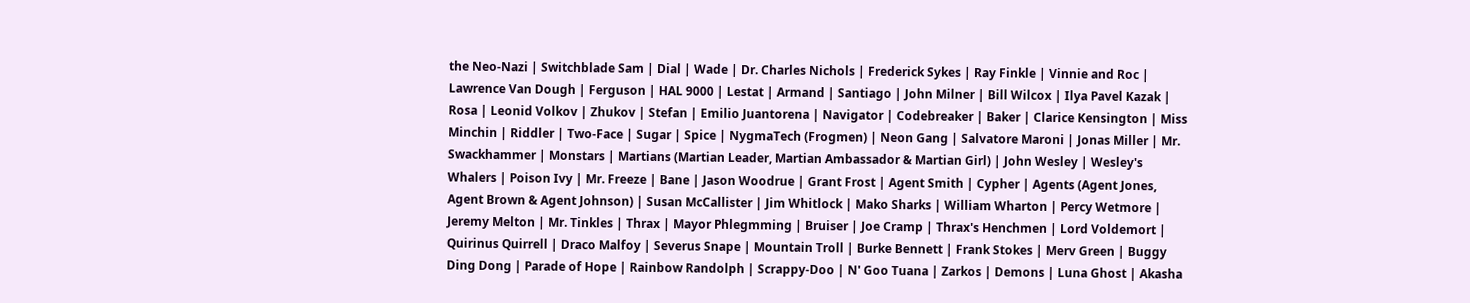the Neo-Nazi | Switchblade Sam | Dial | Wade | Dr. Charles Nichols | Frederick Sykes | Ray Finkle | Vinnie and Roc | Lawrence Van Dough | Ferguson | HAL 9000 | Lestat | Armand | Santiago | John Milner | Bill Wilcox | Ilya Pavel Kazak | Rosa | Leonid Volkov | Zhukov | Stefan | Emilio Juantorena | Navigator | Codebreaker | Baker | Clarice Kensington | Miss Minchin | Riddler | Two-Face | Sugar | Spice | NygmaTech (Frogmen) | Neon Gang | Salvatore Maroni | Jonas Miller | Mr. Swackhammer | Monstars | Martians (Martian Leader, Martian Ambassador & Martian Girl) | John Wesley | Wesley's Whalers | Poison Ivy | Mr. Freeze | Bane | Jason Woodrue | Grant Frost | Agent Smith | Cypher | Agents (Agent Jones, Agent Brown & Agent Johnson) | Susan McCallister | Jim Whitlock | Mako Sharks | William Wharton | Percy Wetmore | Jeremy Melton | Mr. Tinkles | Thrax | Mayor Phlegmming | Bruiser | Joe Cramp | Thrax's Henchmen | Lord Voldemort | Quirinus Quirrell | Draco Malfoy | Severus Snape | Mountain Troll | Burke Bennett | Frank Stokes | Merv Green | Buggy Ding Dong | Parade of Hope | Rainbow Randolph | Scrappy-Doo | N' Goo Tuana | Zarkos | Demons | Luna Ghost | Akasha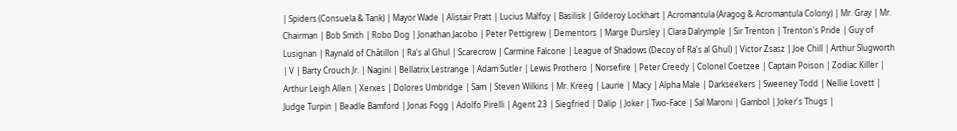| Spiders (Consuela & Tank) | Mayor Wade | Alistair Pratt | Lucius Malfoy | Basilisk | Gilderoy Lockhart | Acromantula (Aragog & Acromantula Colony) | Mr. Gray | Mr. Chairman | Bob Smith | Robo Dog | Jonathan Jacobo | Peter Pettigrew | Dementors | Marge Dursley | Clara Dalrymple | Sir Trenton | Trenton's Pride | Guy of Lusignan | Raynald of Châtillon | Ra's al Ghul | Scarecrow | Carmine Falcone | League of Shadows (Decoy of Ra's al Ghul) | Victor Zsasz | Joe Chill | Arthur Slugworth | V | Barty Crouch Jr. | Nagini | Bellatrix Lestrange | Adam Sutler | Lewis Prothero | Norsefire | Peter Creedy | Colonel Coetzee | Captain Poison | Zodiac Killer | Arthur Leigh Allen | Xerxes | Dolores Umbridge | Sam | Steven Wilkins | Mr. Kreeg | Laurie | Macy | Alpha Male | Darkseekers | Sweeney Todd | Nellie Lovett | Judge Turpin | Beadle Bamford | Jonas Fogg | Adolfo Pirelli | Agent 23 | Siegfried | Dalip | Joker | Two-Face | Sal Maroni | Gambol | Joker's Thugs |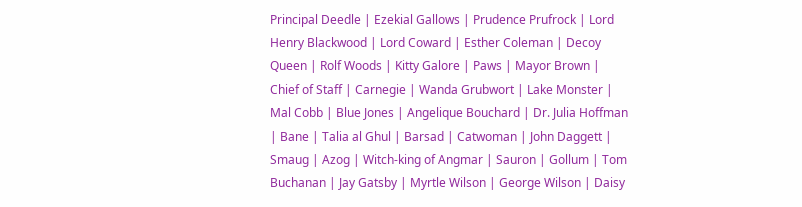Principal Deedle | Ezekial Gallows | Prudence Prufrock | Lord Henry Blackwood | Lord Coward | Esther Coleman | Decoy Queen | Rolf Woods | Kitty Galore | Paws | Mayor Brown | Chief of Staff | Carnegie | Wanda Grubwort | Lake Monster | Mal Cobb | Blue Jones | Angelique Bouchard | Dr. Julia Hoffman | Bane | Talia al Ghul | Barsad | Catwoman | John Daggett | Smaug | Azog | Witch-king of Angmar | Sauron | Gollum | Tom Buchanan | Jay Gatsby | Myrtle Wilson | George Wilson | Daisy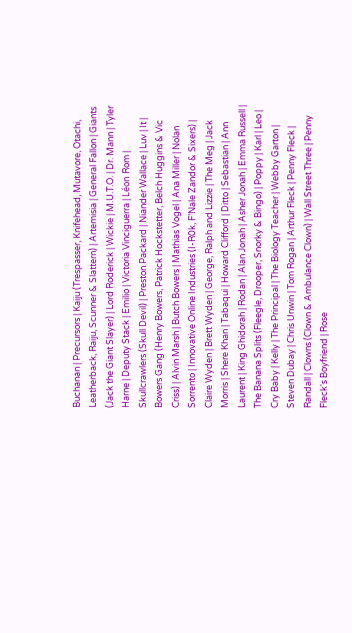Buchanan | Precursors | Kaiju (Trespasser, Knifehead, Mutavore, Otachi, Leatherback, Raiju, Scunner & Slattern) | Artemisia | General Fallon | Giants (Jack the Giant Slayer) | Lord Roderick | Wickie | M.U.T.O. | Dr. Mann | Tyler Harne | Deputy Stack | Emilio | Victoria Vinciguerra | Léon Rom | Skullcrawlers (Skull Devil) | Preston Packard | Niander Wallace | Luv | It | Bowers Gang (Henry Bowers, Patrick Hockstetter, Belch Huggins & Vic Criss) | Alvin Marsh | Butch Bowers | Mathias Vogel | Ana Miller | Nolan Sorrento | Innovative Online Industries (I-R0k, F’Nale Zandor & Sixers) | Claire Wyden | Brett Wyden | George, Ralph and Lizzie | The Meg | Jack Morris | Shere Khan | Tabaqui | Howard Clifford | Ditto | Sebastian | Ann Laurent | King Ghidorah | Rodan | Alan Jonah | Asher Jonah | Emma Russell | The Banana Splits (Fleegle, Drooper, Snorky & Bingo) | Poppy | Karl | Leo | Cry Baby | Kelly | The Principal | The Biology Teacher | Webby Garton | Steven Dubay | Chris Unwin | Tom Rogan | Arthur Fleck | Penny Fleck | Randall | Clowns (Clown & Ambulance Clown) | Wall Street Three | Penny Fleck's Boyfriend | Rose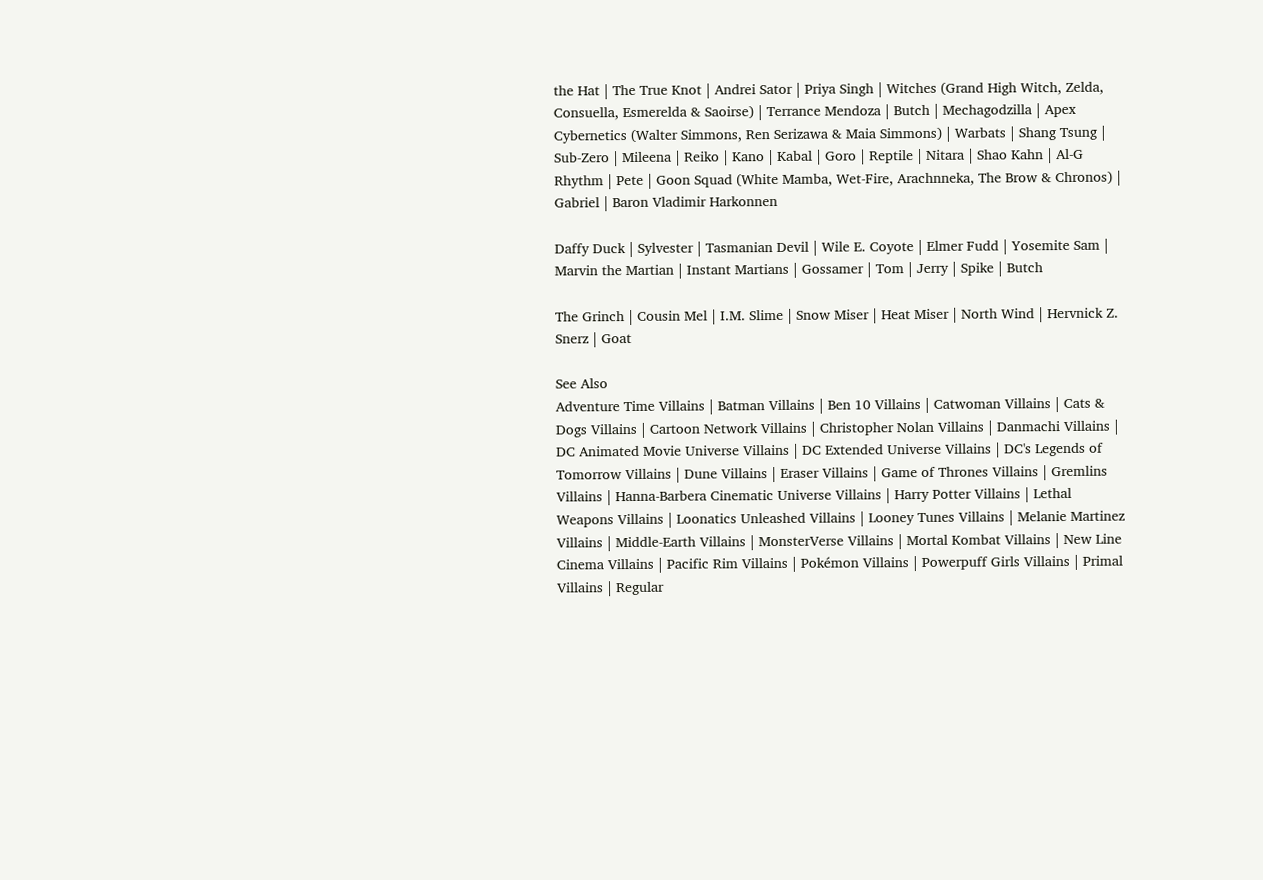the Hat | The True Knot | Andrei Sator | Priya Singh | Witches (Grand High Witch, Zelda, Consuella, Esmerelda & Saoirse) | Terrance Mendoza | Butch | Mechagodzilla | Apex Cybernetics (Walter Simmons, Ren Serizawa & Maia Simmons) | Warbats | Shang Tsung | Sub-Zero | Mileena | Reiko | Kano | Kabal | Goro | Reptile | Nitara | Shao Kahn | Al-G Rhythm | Pete | Goon Squad (White Mamba, Wet-Fire, Arachnneka, The Brow & Chronos) | Gabriel | Baron Vladimir Harkonnen

Daffy Duck | Sylvester | Tasmanian Devil | Wile E. Coyote | Elmer Fudd | Yosemite Sam | Marvin the Martian | Instant Martians | Gossamer | Tom | Jerry | Spike | Butch

The Grinch | Cousin Mel | I.M. Slime | Snow Miser | Heat Miser | North Wind | Hervnick Z. Snerz | Goat

See Also
Adventure Time Villains | Batman Villains | Ben 10 Villains | Catwoman Villains | Cats & Dogs Villains | Cartoon Network Villains | Christopher Nolan Villains | Danmachi Villains | DC Animated Movie Universe Villains | DC Extended Universe Villains | DC's Legends of Tomorrow Villains | Dune Villains | Eraser Villains | Game of Thrones Villains | Gremlins Villains | Hanna-Barbera Cinematic Universe Villains | Harry Potter Villains | Lethal Weapons Villains | Loonatics Unleashed Villains | Looney Tunes Villains | Melanie Martinez Villains | Middle-Earth Villains | MonsterVerse Villains | Mortal Kombat Villains | New Line Cinema Villains | Pacific Rim Villains | Pokémon Villains | Powerpuff Girls Villains | Primal Villains | Regular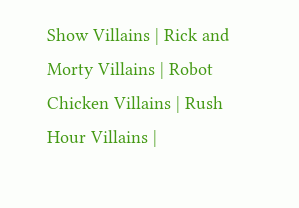Show Villains | Rick and Morty Villains | Robot Chicken Villains | Rush Hour Villains |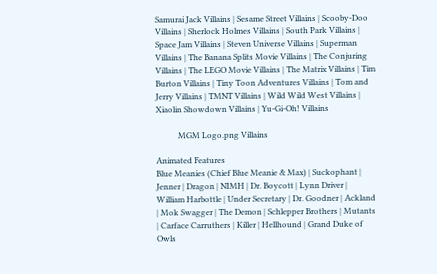Samurai Jack Villains | Sesame Street Villains | Scooby-Doo Villains | Sherlock Holmes Villains | South Park Villains | Space Jam Villains | Steven Universe Villains | Superman Villains | The Banana Splits Movie Villains | The Conjuring Villains | The LEGO Movie Villains | The Matrix Villains | Tim Burton Villains | Tiny Toon Adventures Villains | Tom and Jerry Villains | TMNT Villains | Wild Wild West Villains | Xiaolin Showdown Villains | Yu-Gi-Oh! Villains

           MGM Logo.png Villains

Animated Features
Blue Meanies (Chief Blue Meanie & Max) | Suckophant | Jenner | Dragon | NIMH | Dr. Boycott | Lynn Driver | William Harbottle | Under Secretary | Dr. Goodner | Ackland | Mok Swagger | The Demon | Schlepper Brothers | Mutants | Carface Carruthers | Killer | Hellhound | Grand Duke of Owls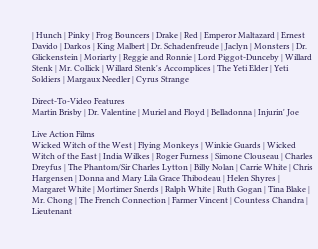| Hunch | Pinky | Frog Bouncers | Drake | Red | Emperor Maltazard | Ernest Davido | Darkos | King Malbert | Dr. Schadenfreude | Jaclyn | Monsters | Dr. Glickenstein | Moriarty | Reggie and Ronnie | Lord Piggot-Dunceby | Willard Stenk | Mr. Collick | Willard Stenk's Accomplices | The Yeti Elder | Yeti Soldiers | Margaux Needler | Cyrus Strange

Direct-To-Video Features
Martin Brisby | Dr. Valentine | Muriel and Floyd | Belladonna | Injurin' Joe

Live Action Films
Wicked Witch of the West | Flying Monkeys | Winkie Guards | Wicked Witch of the East | India Wilkes | Roger Furness | Simone Clouseau | Charles Dreyfus | The Phantom/Sir Charles Lytton | Billy Nolan | Carrie White | Chris Hargensen | Donna and Mary Lila Grace Thibodeau | Helen Shyres | Margaret White | Mortimer Snerds | Ralph White | Ruth Gogan | Tina Blake | Mr. Chong | The French Connection | Farmer Vincent | Countess Chandra | Lieutenant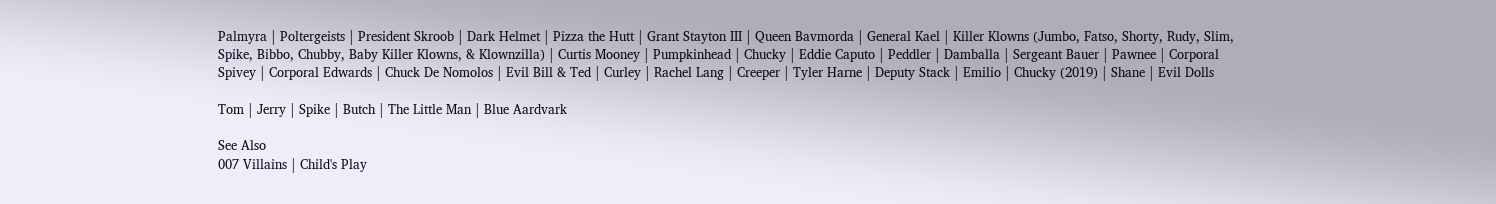Palmyra | Poltergeists | President Skroob | Dark Helmet | Pizza the Hutt | Grant Stayton III | Queen Bavmorda | General Kael | Killer Klowns (Jumbo, Fatso, Shorty, Rudy, Slim, Spike, Bibbo, Chubby, Baby Killer Klowns, & Klownzilla) | Curtis Mooney | Pumpkinhead | Chucky | Eddie Caputo | Peddler | Damballa | Sergeant Bauer | Pawnee | Corporal Spivey | Corporal Edwards | Chuck De Nomolos | Evil Bill & Ted | Curley | Rachel Lang | Creeper | Tyler Harne | Deputy Stack | Emilio | Chucky (2019) | Shane | Evil Dolls

Tom | Jerry | Spike | Butch | The Little Man | Blue Aardvark

See Also
007 Villains | Child's Play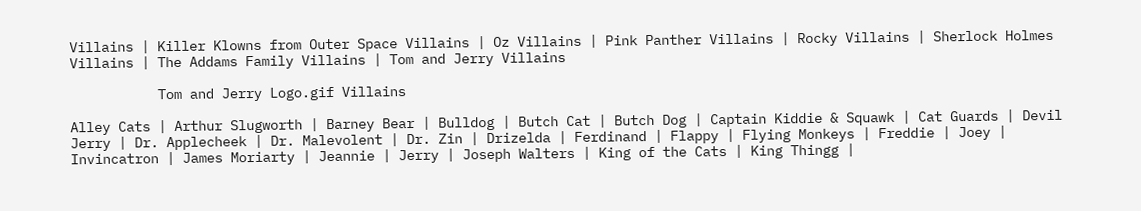Villains | Killer Klowns from Outer Space Villains | Oz Villains | Pink Panther Villains | Rocky Villains | Sherlock Holmes Villains | The Addams Family Villains | Tom and Jerry Villains

           Tom and Jerry Logo.gif Villains

Alley Cats | Arthur Slugworth | Barney Bear | Bulldog | Butch Cat | Butch Dog | Captain Kiddie & Squawk | Cat Guards | Devil Jerry | Dr. Applecheek | Dr. Malevolent | Dr. Zin | Drizelda | Ferdinand | Flappy | Flying Monkeys | Freddie | Joey | Invincatron | James Moriarty | Jeannie | Jerry | Joseph Walters | King of the Cats | King Thingg |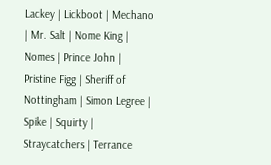Lackey | Lickboot | Mechano | Mr. Salt | Nome King | Nomes | Prince John | Pristine Figg | Sheriff of Nottingham | Simon Legree | Spike | Squirty | Straycatchers | Terrance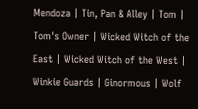Mendoza | Tin, Pan & Alley | Tom | Tom's Owner | Wicked Witch of the East | Wicked Witch of the West | Winkie Guards | Ginormous | Wolf